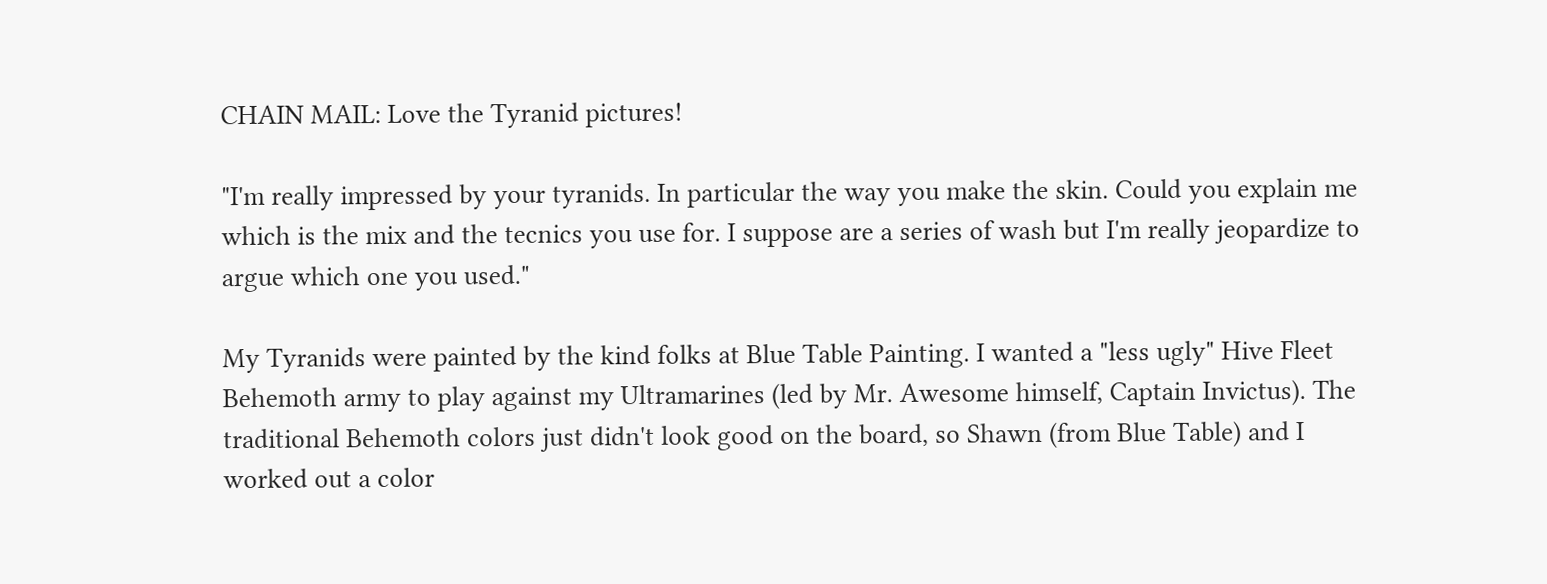CHAIN MAIL: Love the Tyranid pictures!

"I'm really impressed by your tyranids. In particular the way you make the skin. Could you explain me which is the mix and the tecnics you use for. I suppose are a series of wash but I'm really jeopardize to argue which one you used."

My Tyranids were painted by the kind folks at Blue Table Painting. I wanted a "less ugly" Hive Fleet Behemoth army to play against my Ultramarines (led by Mr. Awesome himself, Captain Invictus). The traditional Behemoth colors just didn't look good on the board, so Shawn (from Blue Table) and I worked out a color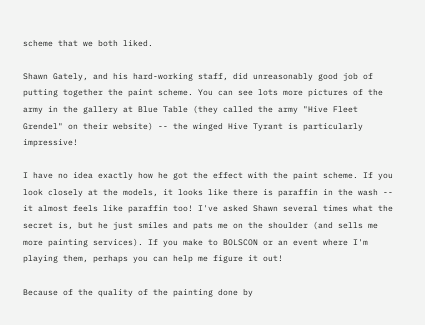scheme that we both liked.

Shawn Gately, and his hard-working staff, did unreasonably good job of putting together the paint scheme. You can see lots more pictures of the army in the gallery at Blue Table (they called the army "Hive Fleet Grendel" on their website) -- the winged Hive Tyrant is particularly impressive!

I have no idea exactly how he got the effect with the paint scheme. If you look closely at the models, it looks like there is paraffin in the wash -- it almost feels like paraffin too! I've asked Shawn several times what the secret is, but he just smiles and pats me on the shoulder (and sells me more painting services). If you make to BOLSCON or an event where I'm playing them, perhaps you can help me figure it out!

Because of the quality of the painting done by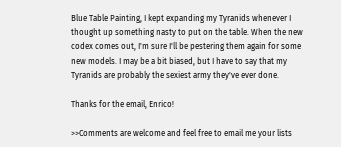Blue Table Painting, I kept expanding my Tyranids whenever I thought up something nasty to put on the table. When the new codex comes out, I'm sure I'll be pestering them again for some new models. I may be a bit biased, but I have to say that my Tyranids are probably the sexiest army they've ever done.

Thanks for the email, Enrico!

>>Comments are welcome and feel free to email me your lists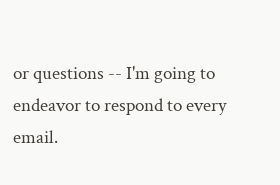or questions -- I'm going to endeavor to respond to every email.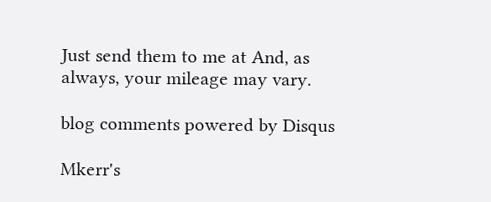Just send them to me at And, as always, your mileage may vary.

blog comments powered by Disqus

Mkerr's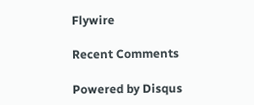Flywire

Recent Comments

Powered by Disqus